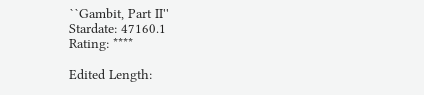``Gambit, Part II''
Stardate: 47160.1
Rating: ****

Edited Length: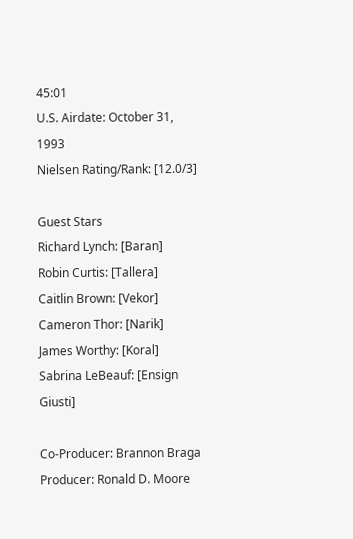45:01
U.S. Airdate: October 31, 1993
Nielsen Rating/Rank: [12.0/3]

Guest Stars
Richard Lynch: [Baran]
Robin Curtis: [Tallera]
Caitlin Brown: [Vekor]
Cameron Thor: [Narik]
James Worthy: [Koral]
Sabrina LeBeauf: [Ensign Giusti]

Co-Producer: Brannon Braga
Producer: Ronald D. Moore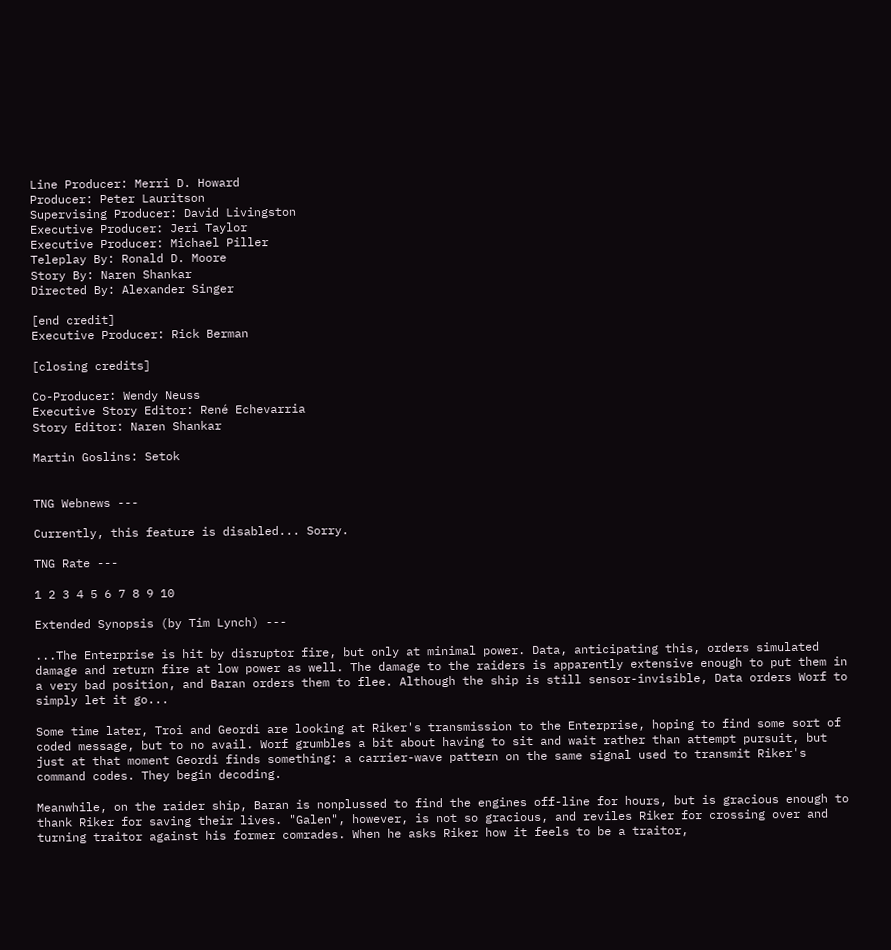Line Producer: Merri D. Howard
Producer: Peter Lauritson
Supervising Producer: David Livingston
Executive Producer: Jeri Taylor
Executive Producer: Michael Piller
Teleplay By: Ronald D. Moore
Story By: Naren Shankar
Directed By: Alexander Singer

[end credit]
Executive Producer: Rick Berman

[closing credits]

Co-Producer: Wendy Neuss
Executive Story Editor: René Echevarria
Story Editor: Naren Shankar

Martin Goslins: Setok


TNG Webnews ---

Currently, this feature is disabled... Sorry.

TNG Rate ---

1 2 3 4 5 6 7 8 9 10

Extended Synopsis (by Tim Lynch) ---

...The Enterprise is hit by disruptor fire, but only at minimal power. Data, anticipating this, orders simulated damage and return fire at low power as well. The damage to the raiders is apparently extensive enough to put them in a very bad position, and Baran orders them to flee. Although the ship is still sensor-invisible, Data orders Worf to simply let it go...

Some time later, Troi and Geordi are looking at Riker's transmission to the Enterprise, hoping to find some sort of coded message, but to no avail. Worf grumbles a bit about having to sit and wait rather than attempt pursuit, but just at that moment Geordi finds something: a carrier-wave pattern on the same signal used to transmit Riker's command codes. They begin decoding.

Meanwhile, on the raider ship, Baran is nonplussed to find the engines off-line for hours, but is gracious enough to thank Riker for saving their lives. "Galen", however, is not so gracious, and reviles Riker for crossing over and turning traitor against his former comrades. When he asks Riker how it feels to be a traitor,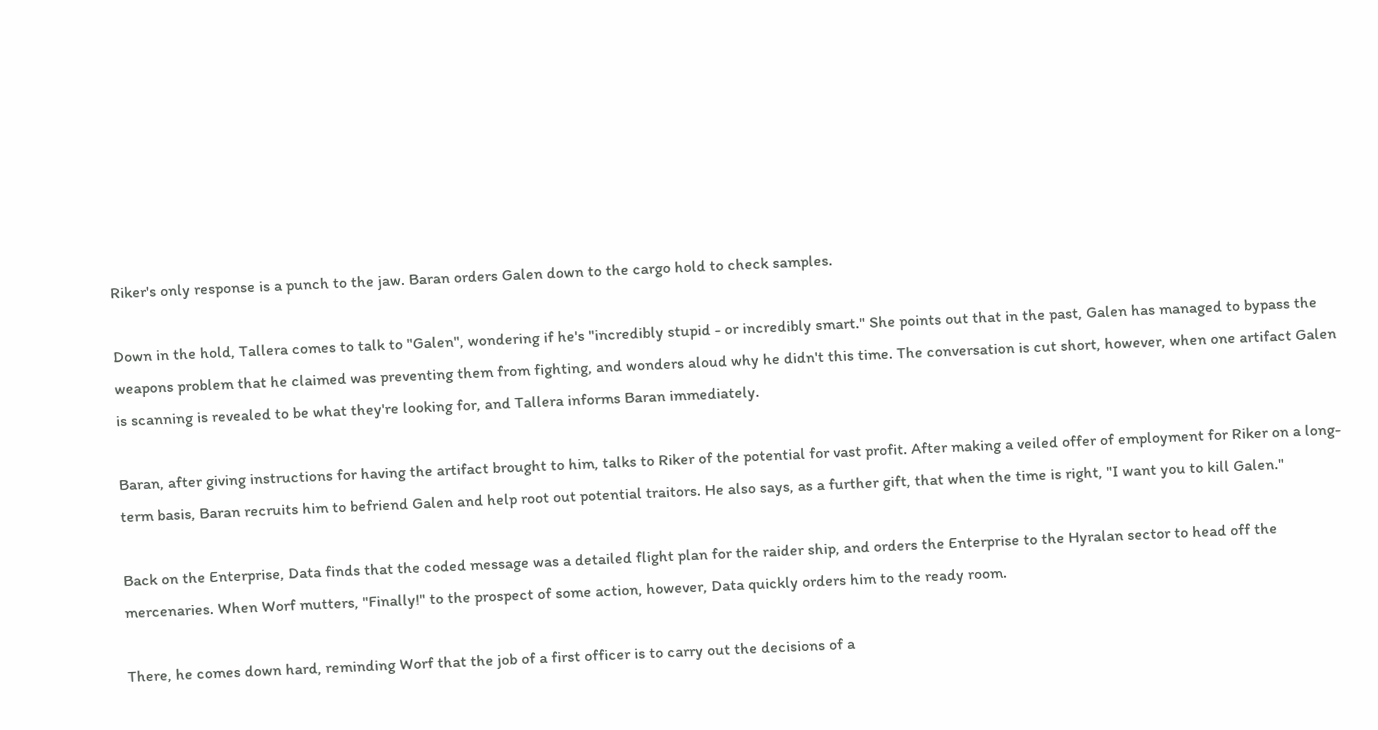Riker's only response is a punch to the jaw. Baran orders Galen down to the cargo hold to check samples.

Down in the hold, Tallera comes to talk to "Galen", wondering if he's "incredibly stupid - or incredibly smart." She points out that in the past, Galen has managed to bypass the weapons problem that he claimed was preventing them from fighting, and wonders aloud why he didn't this time. The conversation is cut short, however, when one artifact Galen is scanning is revealed to be what they're looking for, and Tallera informs Baran immediately.

Baran, after giving instructions for having the artifact brought to him, talks to Riker of the potential for vast profit. After making a veiled offer of employment for Riker on a long-term basis, Baran recruits him to befriend Galen and help root out potential traitors. He also says, as a further gift, that when the time is right, "I want you to kill Galen."

Back on the Enterprise, Data finds that the coded message was a detailed flight plan for the raider ship, and orders the Enterprise to the Hyralan sector to head off the mercenaries. When Worf mutters, "Finally!" to the prospect of some action, however, Data quickly orders him to the ready room.

There, he comes down hard, reminding Worf that the job of a first officer is to carry out the decisions of a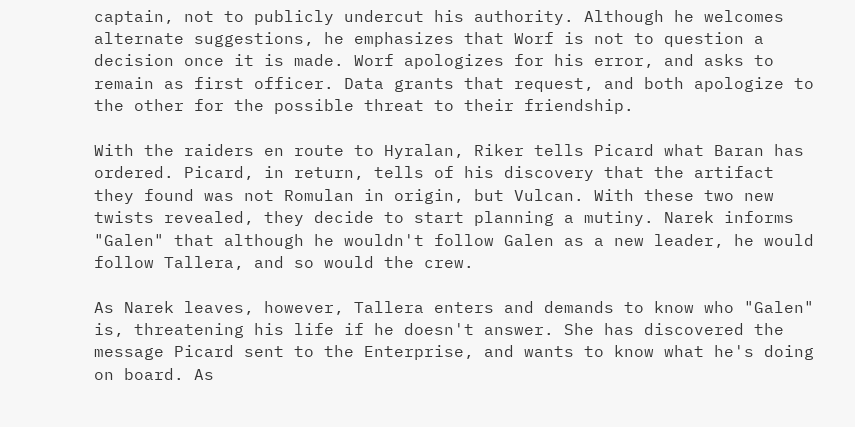captain, not to publicly undercut his authority. Although he welcomes alternate suggestions, he emphasizes that Worf is not to question a decision once it is made. Worf apologizes for his error, and asks to remain as first officer. Data grants that request, and both apologize to the other for the possible threat to their friendship.

With the raiders en route to Hyralan, Riker tells Picard what Baran has ordered. Picard, in return, tells of his discovery that the artifact they found was not Romulan in origin, but Vulcan. With these two new twists revealed, they decide to start planning a mutiny. Narek informs "Galen" that although he wouldn't follow Galen as a new leader, he would follow Tallera, and so would the crew.

As Narek leaves, however, Tallera enters and demands to know who "Galen" is, threatening his life if he doesn't answer. She has discovered the message Picard sent to the Enterprise, and wants to know what he's doing on board. As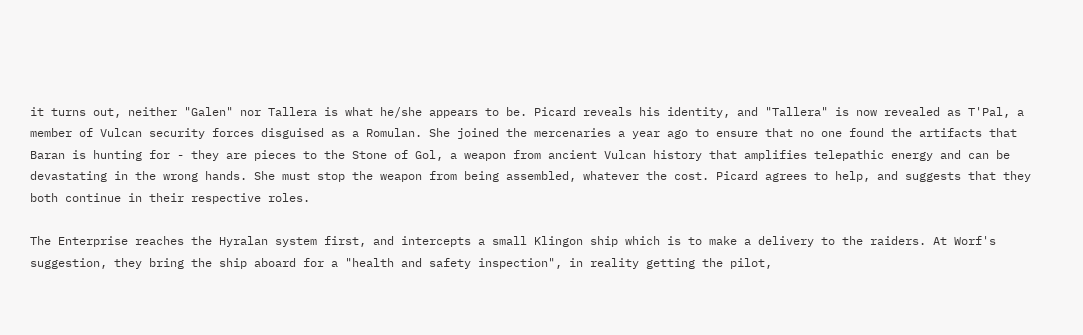it turns out, neither "Galen" nor Tallera is what he/she appears to be. Picard reveals his identity, and "Tallera" is now revealed as T'Pal, a member of Vulcan security forces disguised as a Romulan. She joined the mercenaries a year ago to ensure that no one found the artifacts that Baran is hunting for - they are pieces to the Stone of Gol, a weapon from ancient Vulcan history that amplifies telepathic energy and can be devastating in the wrong hands. She must stop the weapon from being assembled, whatever the cost. Picard agrees to help, and suggests that they both continue in their respective roles.

The Enterprise reaches the Hyralan system first, and intercepts a small Klingon ship which is to make a delivery to the raiders. At Worf's suggestion, they bring the ship aboard for a "health and safety inspection", in reality getting the pilot,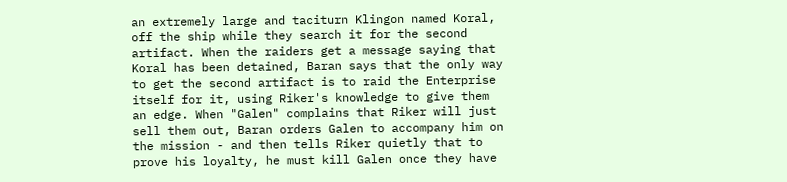an extremely large and taciturn Klingon named Koral, off the ship while they search it for the second artifact. When the raiders get a message saying that Koral has been detained, Baran says that the only way to get the second artifact is to raid the Enterprise itself for it, using Riker's knowledge to give them an edge. When "Galen" complains that Riker will just sell them out, Baran orders Galen to accompany him on the mission - and then tells Riker quietly that to prove his loyalty, he must kill Galen once they have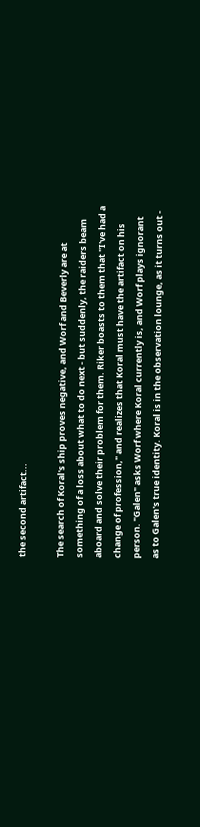the second artifact...

The search of Koral's ship proves negative, and Worf and Beverly are at something of a loss about what to do next - but suddenly, the raiders beam aboard and solve their problem for them. Riker boasts to them that "I've had a change of profession," and realizes that Koral must have the artifact on his person. "Galen" asks Worf where Koral currently is, and Worf plays ignorant as to Galen's true identity. Koral is in the observation lounge, as it turns out -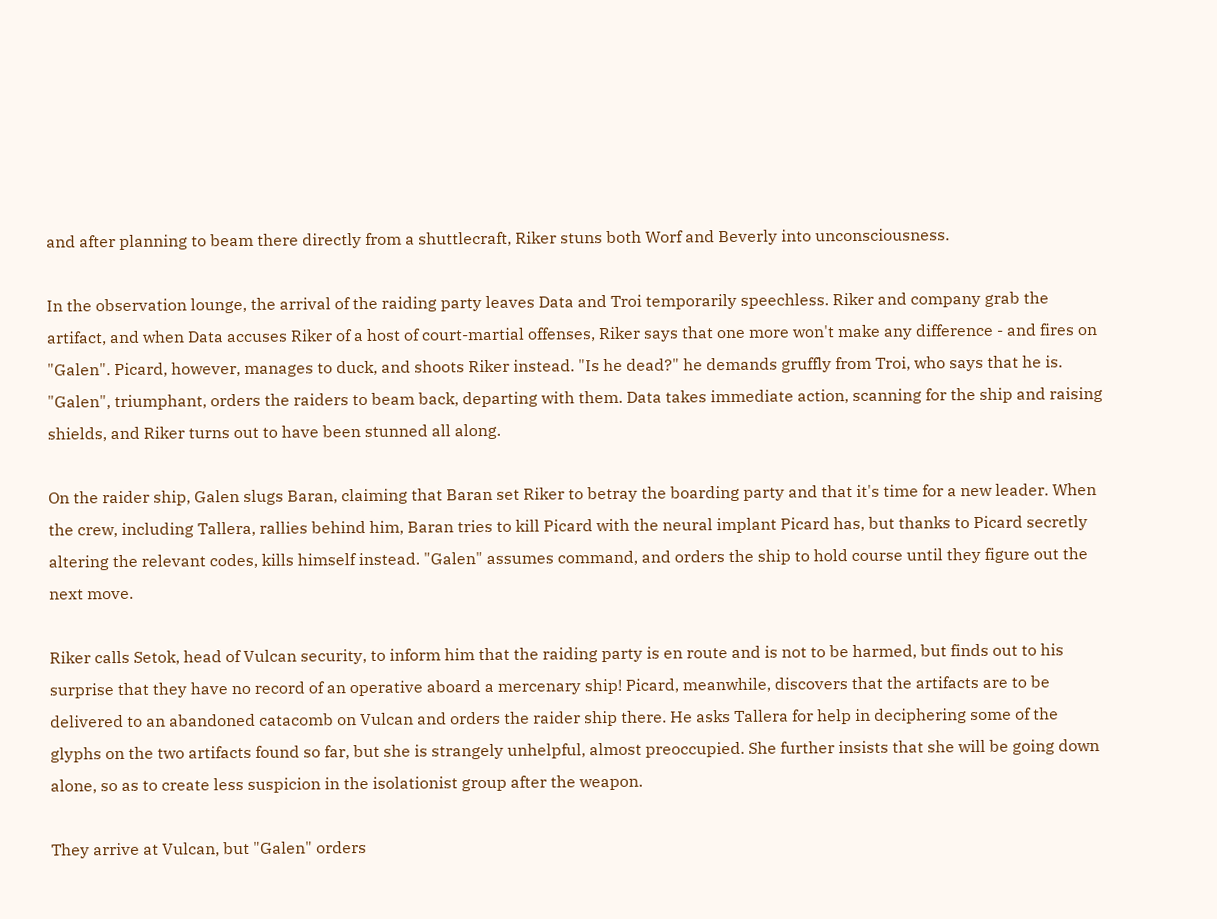and after planning to beam there directly from a shuttlecraft, Riker stuns both Worf and Beverly into unconsciousness.

In the observation lounge, the arrival of the raiding party leaves Data and Troi temporarily speechless. Riker and company grab the artifact, and when Data accuses Riker of a host of court-martial offenses, Riker says that one more won't make any difference - and fires on "Galen". Picard, however, manages to duck, and shoots Riker instead. "Is he dead?" he demands gruffly from Troi, who says that he is. "Galen", triumphant, orders the raiders to beam back, departing with them. Data takes immediate action, scanning for the ship and raising shields, and Riker turns out to have been stunned all along.

On the raider ship, Galen slugs Baran, claiming that Baran set Riker to betray the boarding party and that it's time for a new leader. When the crew, including Tallera, rallies behind him, Baran tries to kill Picard with the neural implant Picard has, but thanks to Picard secretly altering the relevant codes, kills himself instead. "Galen" assumes command, and orders the ship to hold course until they figure out the next move.

Riker calls Setok, head of Vulcan security, to inform him that the raiding party is en route and is not to be harmed, but finds out to his surprise that they have no record of an operative aboard a mercenary ship! Picard, meanwhile, discovers that the artifacts are to be delivered to an abandoned catacomb on Vulcan and orders the raider ship there. He asks Tallera for help in deciphering some of the glyphs on the two artifacts found so far, but she is strangely unhelpful, almost preoccupied. She further insists that she will be going down alone, so as to create less suspicion in the isolationist group after the weapon.

They arrive at Vulcan, but "Galen" orders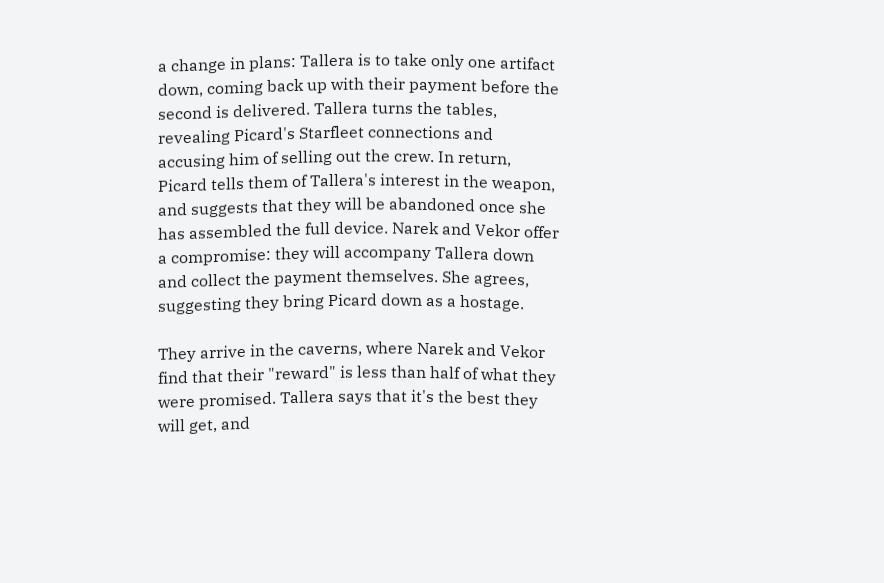a change in plans: Tallera is to take only one artifact down, coming back up with their payment before the second is delivered. Tallera turns the tables, revealing Picard's Starfleet connections and accusing him of selling out the crew. In return, Picard tells them of Tallera's interest in the weapon, and suggests that they will be abandoned once she has assembled the full device. Narek and Vekor offer a compromise: they will accompany Tallera down and collect the payment themselves. She agrees, suggesting they bring Picard down as a hostage.

They arrive in the caverns, where Narek and Vekor find that their "reward" is less than half of what they were promised. Tallera says that it's the best they will get, and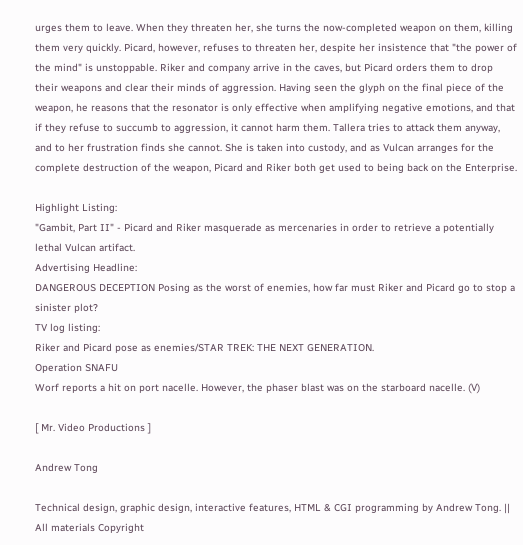urges them to leave. When they threaten her, she turns the now-completed weapon on them, killing them very quickly. Picard, however, refuses to threaten her, despite her insistence that "the power of the mind" is unstoppable. Riker and company arrive in the caves, but Picard orders them to drop their weapons and clear their minds of aggression. Having seen the glyph on the final piece of the weapon, he reasons that the resonator is only effective when amplifying negative emotions, and that if they refuse to succumb to aggression, it cannot harm them. Tallera tries to attack them anyway, and to her frustration finds she cannot. She is taken into custody, and as Vulcan arranges for the complete destruction of the weapon, Picard and Riker both get used to being back on the Enterprise.

Highlight Listing:
"Gambit, Part II" - Picard and Riker masquerade as mercenaries in order to retrieve a potentially lethal Vulcan artifact.
Advertising Headline:
DANGEROUS DECEPTION Posing as the worst of enemies, how far must Riker and Picard go to stop a sinister plot?
TV log listing:
Riker and Picard pose as enemies/STAR TREK: THE NEXT GENERATION.
Operation SNAFU
Worf reports a hit on port nacelle. However, the phaser blast was on the starboard nacelle. (V)

[ Mr. Video Productions ]

Andrew Tong

Technical design, graphic design, interactive features, HTML & CGI programming by Andrew Tong. || All materials Copyright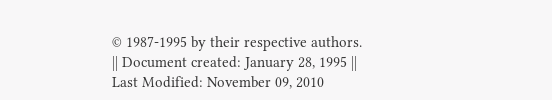© 1987-1995 by their respective authors. || Document created: January 28, 1995 || Last Modified: November 09, 2010